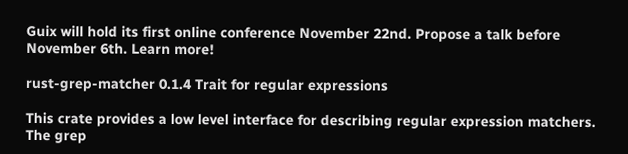Guix will hold its first online conference November 22nd. Propose a talk before November 6th. Learn more!

rust-grep-matcher 0.1.4 Trait for regular expressions

This crate provides a low level interface for describing regular expression matchers. The grep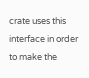crate uses this interface in order to make the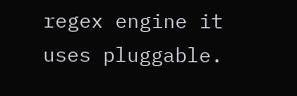regex engine it uses pluggable.